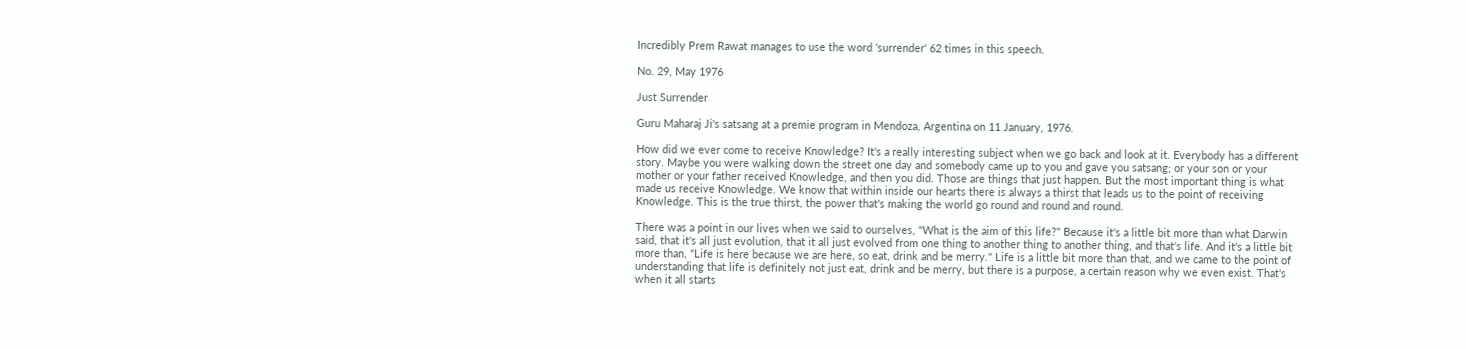Incredibly Prem Rawat manages to use the word 'surrender' 62 times in this speech.

No. 29, May 1976

Just Surrender

Guru Maharaj Ji's satsang at a premie program in Mendoza, Argentina on 11 January, 1976.

How did we ever come to receive Knowledge? It's a really interesting subject when we go back and look at it. Everybody has a different story. Maybe you were walking down the street one day and somebody came up to you and gave you satsang; or your son or your mother or your father received Knowledge, and then you did. Those are things that just happen. But the most important thing is what made us receive Knowledge. We know that within inside our hearts there is always a thirst that leads us to the point of receiving Knowledge. This is the true thirst, the power that's making the world go round and round and round.

There was a point in our lives when we said to ourselves, "What is the aim of this life?" Because it's a little bit more than what Darwin said, that it's all just evolution, that it all just evolved from one thing to another thing to another thing, and that's life. And it's a little bit more than, "Life is here because we are here, so eat, drink and be merry." Life is a little bit more than that, and we came to the point of understanding that life is definitely not just eat, drink and be merry, but there is a purpose, a certain reason why we even exist. That's when it all starts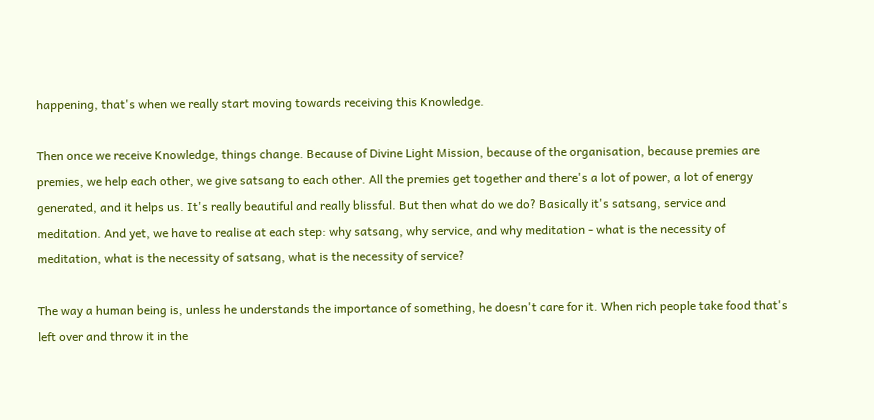happening, that's when we really start moving towards receiving this Knowledge.

Then once we receive Knowledge, things change. Because of Divine Light Mission, because of the organisation, because premies are premies, we help each other, we give satsang to each other. All the premies get together and there's a lot of power, a lot of energy generated, and it helps us. It's really beautiful and really blissful. But then what do we do? Basically it's satsang, service and meditation. And yet, we have to realise at each step: why satsang, why service, and why meditation - what is the necessity of meditation, what is the necessity of satsang, what is the necessity of service?

The way a human being is, unless he understands the importance of something, he doesn't care for it. When rich people take food that's left over and throw it in the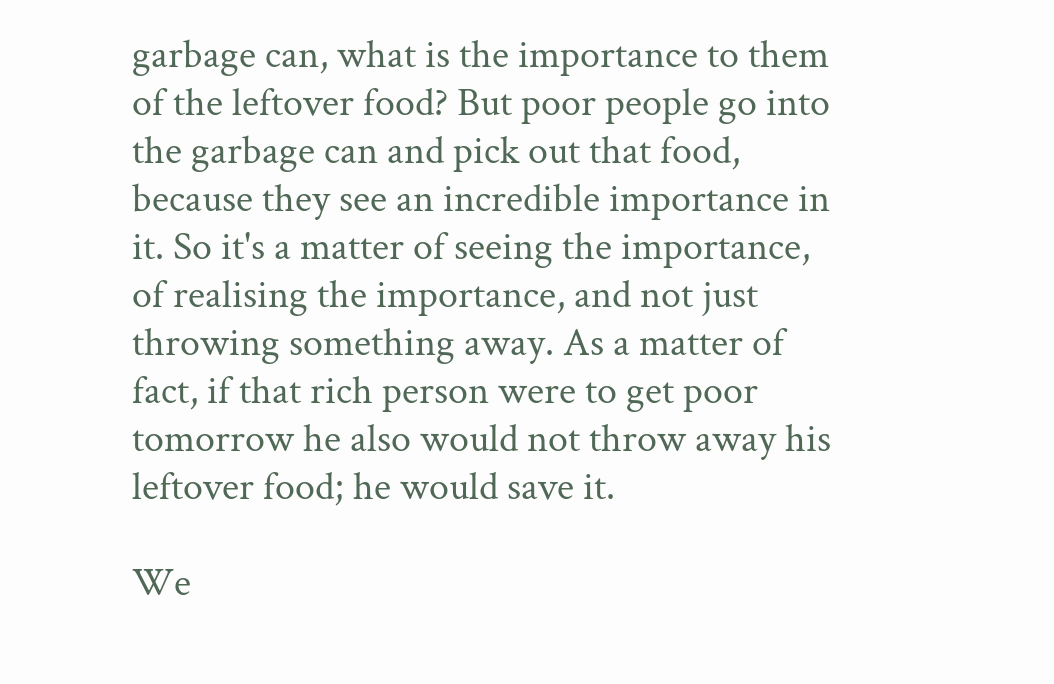garbage can, what is the importance to them of the leftover food? But poor people go into the garbage can and pick out that food, because they see an incredible importance in it. So it's a matter of seeing the importance, of realising the importance, and not just throwing something away. As a matter of fact, if that rich person were to get poor tomorrow he also would not throw away his leftover food; he would save it.

We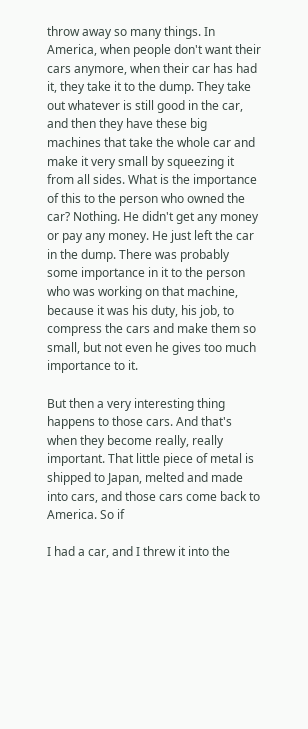throw away so many things. In America, when people don't want their cars anymore, when their car has had it, they take it to the dump. They take out whatever is still good in the car, and then they have these big machines that take the whole car and make it very small by squeezing it from all sides. What is the importance of this to the person who owned the car? Nothing. He didn't get any money or pay any money. He just left the car in the dump. There was probably some importance in it to the person who was working on that machine, because it was his duty, his job, to compress the cars and make them so small, but not even he gives too much importance to it.

But then a very interesting thing happens to those cars. And that's when they become really, really important. That little piece of metal is shipped to Japan, melted and made into cars, and those cars come back to America. So if

I had a car, and I threw it into the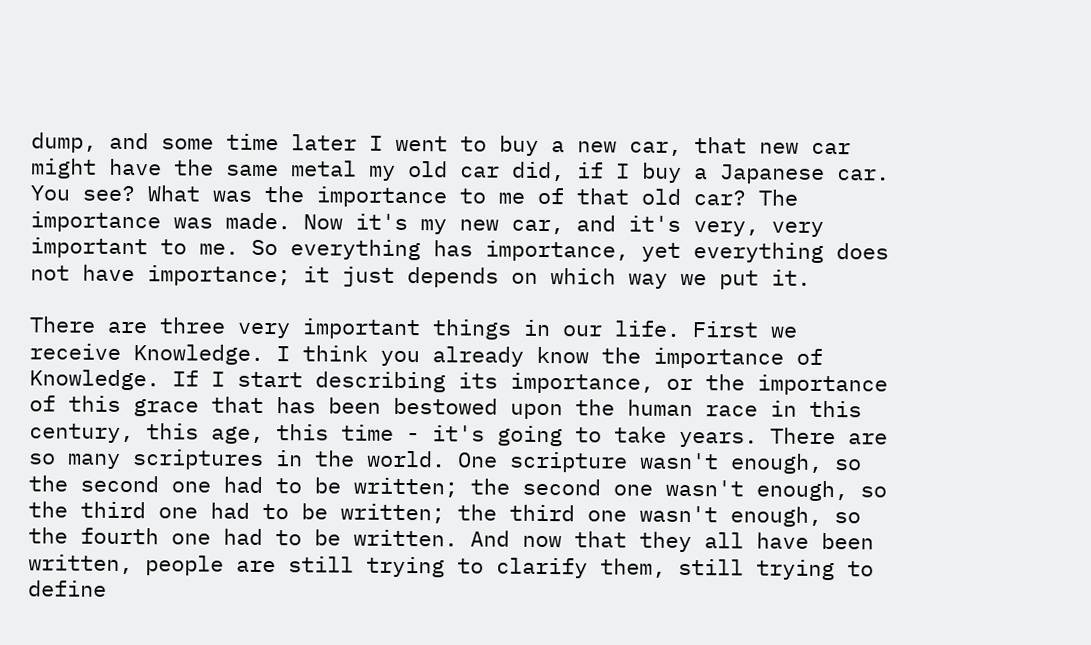dump, and some time later I went to buy a new car, that new car might have the same metal my old car did, if I buy a Japanese car. You see? What was the importance to me of that old car? The importance was made. Now it's my new car, and it's very, very important to me. So everything has importance, yet everything does not have importance; it just depends on which way we put it.

There are three very important things in our life. First we receive Knowledge. I think you already know the importance of Knowledge. If I start describing its importance, or the importance of this grace that has been bestowed upon the human race in this century, this age, this time - it's going to take years. There are so many scriptures in the world. One scripture wasn't enough, so the second one had to be written; the second one wasn't enough, so the third one had to be written; the third one wasn't enough, so the fourth one had to be written. And now that they all have been written, people are still trying to clarify them, still trying to define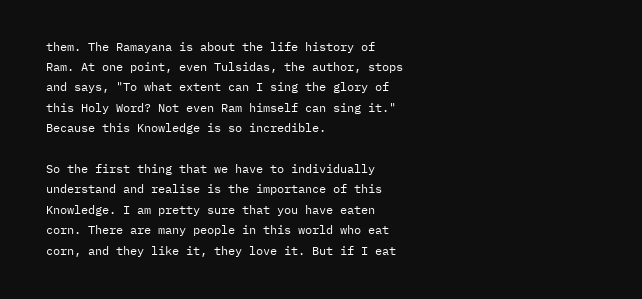them. The Ramayana is about the life history of Ram. At one point, even Tulsidas, the author, stops and says, "To what extent can I sing the glory of this Holy Word? Not even Ram himself can sing it." Because this Knowledge is so incredible.

So the first thing that we have to individually understand and realise is the importance of this Knowledge. I am pretty sure that you have eaten corn. There are many people in this world who eat corn, and they like it, they love it. But if I eat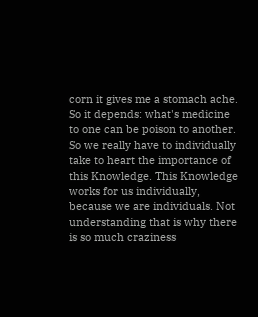corn it gives me a stomach ache. So it depends: what's medicine to one can be poison to another. So we really have to individually take to heart the importance of this Knowledge. This Knowledge works for us individually, because we are individuals. Not understanding that is why there is so much craziness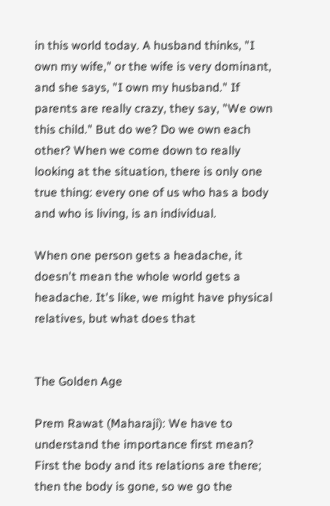in this world today. A husband thinks, "I own my wife," or the wife is very dominant, and she says, "I own my husband." If parents are really crazy, they say, "We own this child." But do we? Do we own each other? When we come down to really looking at the situation, there is only one true thing: every one of us who has a body and who is living, is an individual.

When one person gets a headache, it doesn't mean the whole world gets a headache. It's like, we might have physical relatives, but what does that


The Golden Age

Prem Rawat (Maharaji): We have to understand the importance first mean? First the body and its relations are there; then the body is gone, so we go the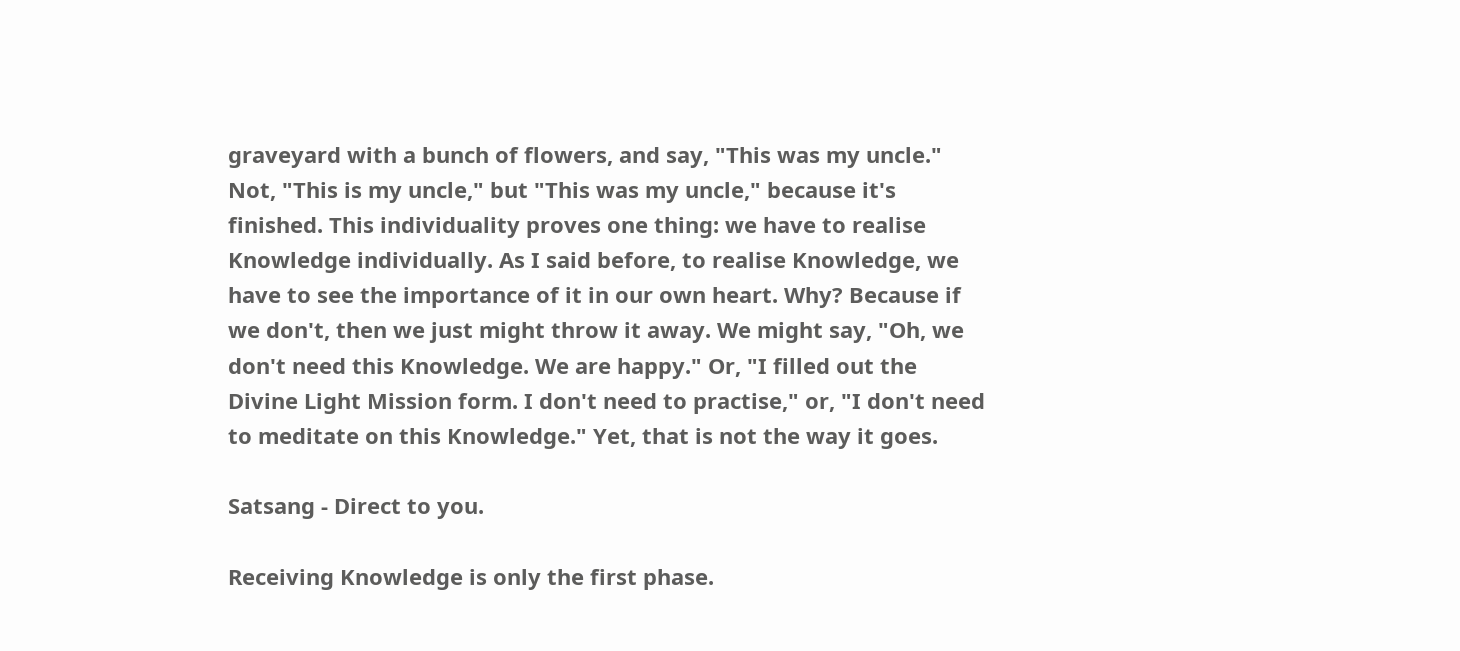graveyard with a bunch of flowers, and say, "This was my uncle." Not, "This is my uncle," but "This was my uncle," because it's finished. This individuality proves one thing: we have to realise Knowledge individually. As I said before, to realise Knowledge, we have to see the importance of it in our own heart. Why? Because if we don't, then we just might throw it away. We might say, "Oh, we don't need this Knowledge. We are happy." Or, "I filled out the Divine Light Mission form. I don't need to practise," or, "I don't need to meditate on this Knowledge." Yet, that is not the way it goes.

Satsang - Direct to you.

Receiving Knowledge is only the first phase.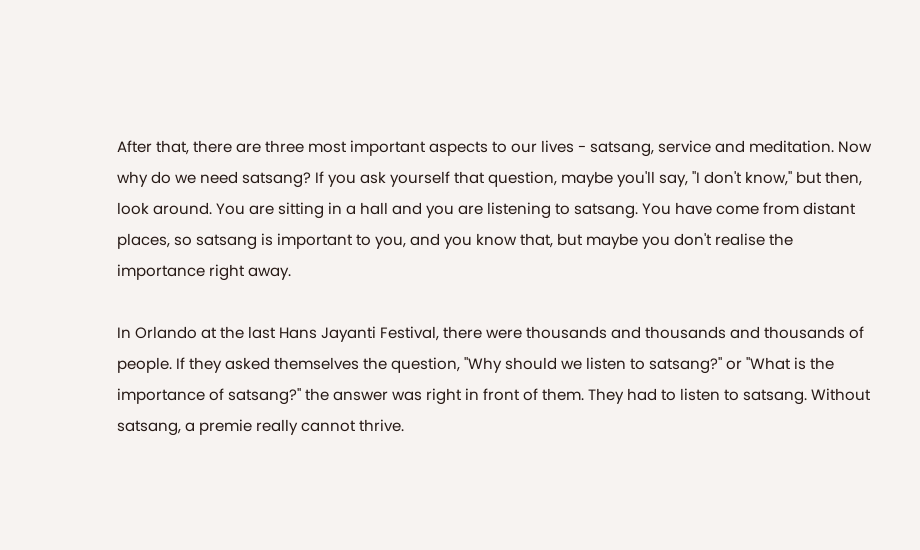After that, there are three most important aspects to our lives - satsang, service and meditation. Now why do we need satsang? If you ask yourself that question, maybe you'll say, "I don't know," but then, look around. You are sitting in a hall and you are listening to satsang. You have come from distant places, so satsang is important to you, and you know that, but maybe you don't realise the importance right away.

In Orlando at the last Hans Jayanti Festival, there were thousands and thousands and thousands of people. If they asked themselves the question, "Why should we listen to satsang?" or "What is the importance of satsang?" the answer was right in front of them. They had to listen to satsang. Without satsang, a premie really cannot thrive.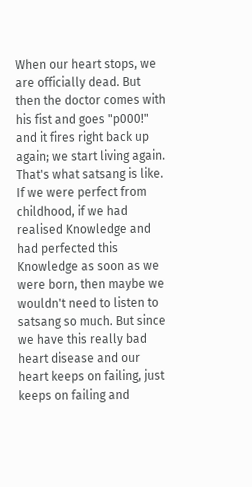When our heart stops, we are officially dead. But then the doctor comes with his fist and goes "p000!" and it fires right back up again; we start living again. That's what satsang is like. If we were perfect from childhood, if we had realised Knowledge and had perfected this Knowledge as soon as we were born, then maybe we wouldn't need to listen to satsang so much. But since we have this really bad heart disease and our heart keeps on failing, just keeps on failing and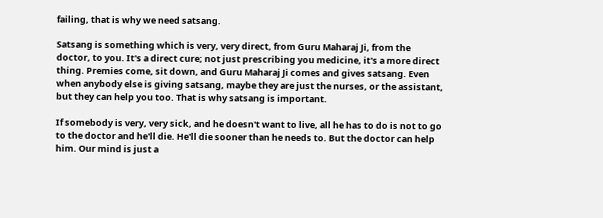failing, that is why we need satsang.

Satsang is something which is very, very direct, from Guru Maharaj Ji, from the doctor, to you. It's a direct cure; not just prescribing you medicine, it's a more direct thing. Premies come, sit down, and Guru Maharaj Ji comes and gives satsang. Even when anybody else is giving satsang, maybe they are just the nurses, or the assistant, but they can help you too. That is why satsang is important.

If somebody is very, very sick, and he doesn't want to live, all he has to do is not to go to the doctor and he'll die. He'll die sooner than he needs to. But the doctor can help him. Our mind is just a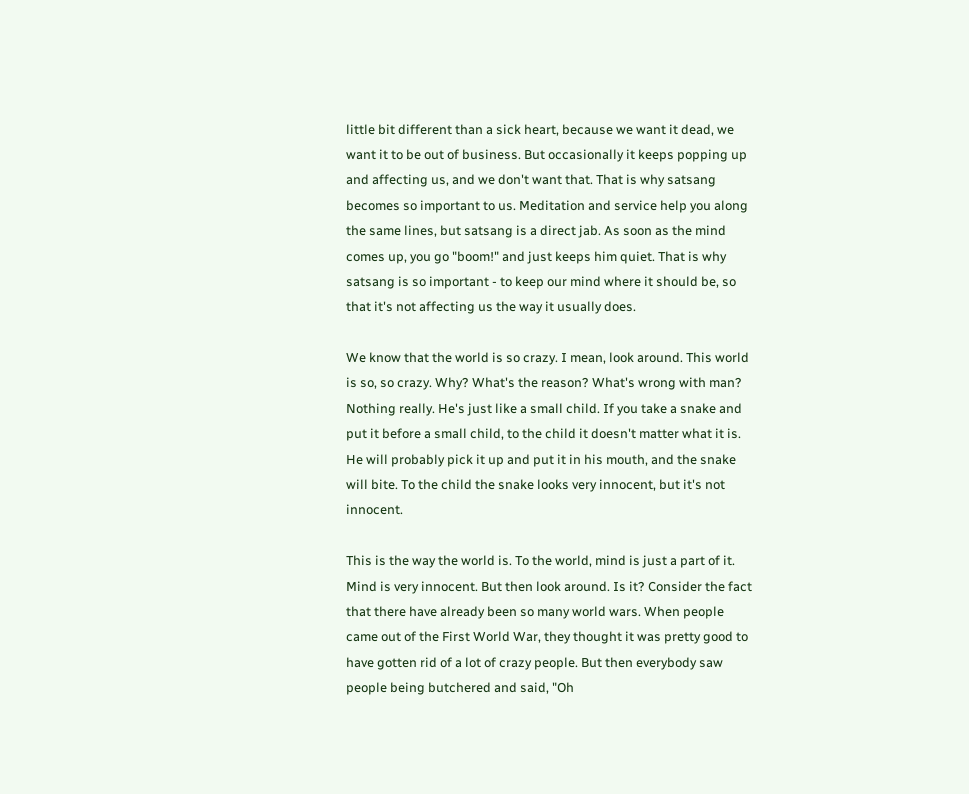little bit different than a sick heart, because we want it dead, we want it to be out of business. But occasionally it keeps popping up and affecting us, and we don't want that. That is why satsang becomes so important to us. Meditation and service help you along the same lines, but satsang is a direct jab. As soon as the mind comes up, you go "boom!" and just keeps him quiet. That is why satsang is so important - to keep our mind where it should be, so that it's not affecting us the way it usually does.

We know that the world is so crazy. I mean, look around. This world is so, so crazy. Why? What's the reason? What's wrong with man? Nothing really. He's just like a small child. If you take a snake and put it before a small child, to the child it doesn't matter what it is. He will probably pick it up and put it in his mouth, and the snake will bite. To the child the snake looks very innocent, but it's not innocent.

This is the way the world is. To the world, mind is just a part of it. Mind is very innocent. But then look around. Is it? Consider the fact that there have already been so many world wars. When people came out of the First World War, they thought it was pretty good to have gotten rid of a lot of crazy people. But then everybody saw people being butchered and said, "Oh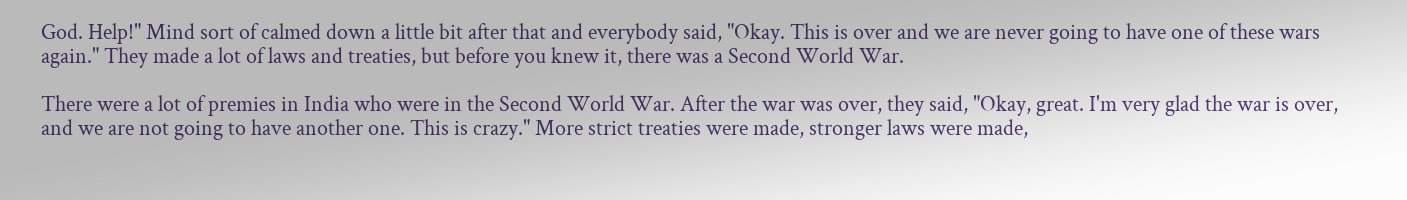God. Help!" Mind sort of calmed down a little bit after that and everybody said, "Okay. This is over and we are never going to have one of these wars again." They made a lot of laws and treaties, but before you knew it, there was a Second World War.

There were a lot of premies in India who were in the Second World War. After the war was over, they said, "Okay, great. I'm very glad the war is over, and we are not going to have another one. This is crazy." More strict treaties were made, stronger laws were made,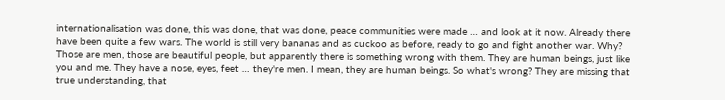internationalisation was done, this was done, that was done, peace communities were made … and look at it now. Already there have been quite a few wars. The world is still very bananas and as cuckoo as before, ready to go and fight another war. Why? Those are men, those are beautiful people, but apparently there is something wrong with them. They are human beings, just like you and me. They have a nose, eyes, feet … they're men. I mean, they are human beings. So what's wrong? They are missing that true understanding, that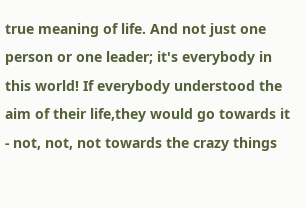true meaning of life. And not just one person or one leader; it's everybody in this world! If everybody understood the aim of their life,they would go towards it - not, not, not towards the crazy things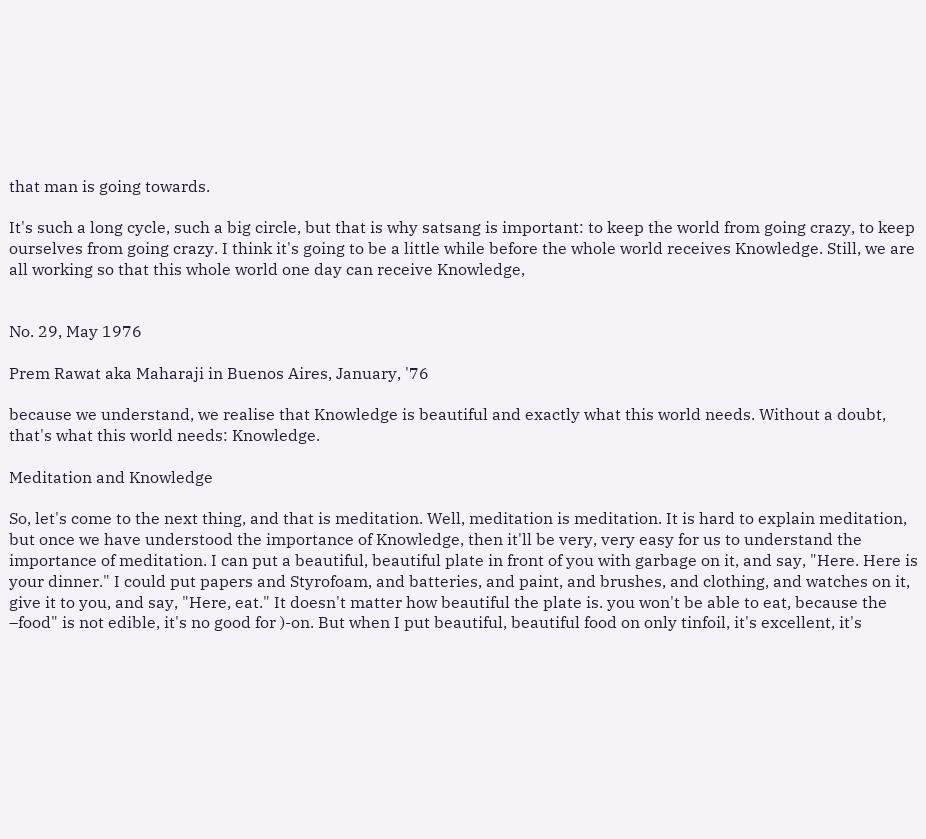that man is going towards.

It's such a long cycle, such a big circle, but that is why satsang is important: to keep the world from going crazy, to keep ourselves from going crazy. I think it's going to be a little while before the whole world receives Knowledge. Still, we are all working so that this whole world one day can receive Knowledge,


No. 29, May 1976

Prem Rawat aka Maharaji in Buenos Aires, January, '76

because we understand, we realise that Knowledge is beautiful and exactly what this world needs. Without a doubt, that's what this world needs: Knowledge.

Meditation and Knowledge

So, let's come to the next thing, and that is meditation. Well, meditation is meditation. It is hard to explain meditation, but once we have understood the importance of Knowledge, then it'll be very, very easy for us to understand the importance of meditation. I can put a beautiful, beautiful plate in front of you with garbage on it, and say, "Here. Here is your dinner." I could put papers and Styrofoam, and batteries, and paint, and brushes, and clothing, and watches on it, give it to you, and say, "Here, eat." It doesn't matter how beautiful the plate is. you won't be able to eat, because the –food" is not edible, it's no good for )-on. But when I put beautiful, beautiful food on only tinfoil, it's excellent, it's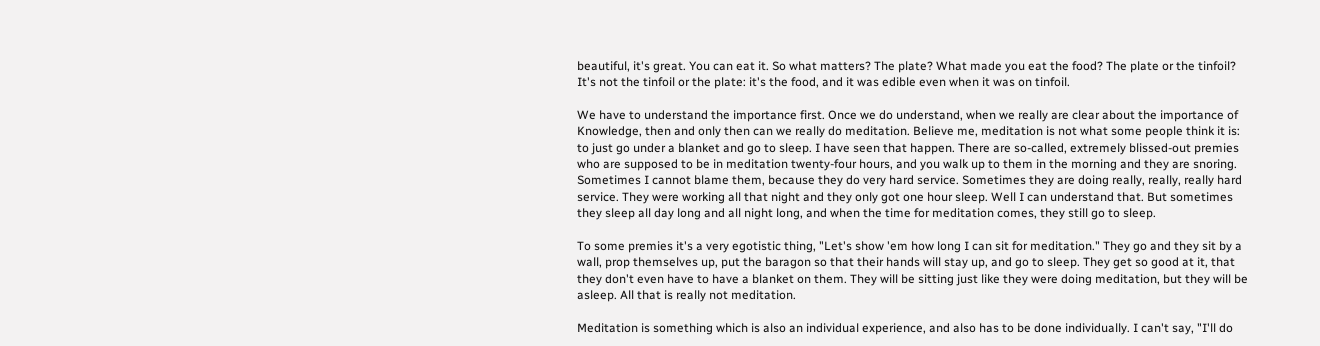beautiful, it's great. You can eat it. So what matters? The plate? What made you eat the food? The plate or the tinfoil? It's not the tinfoil or the plate: it's the food, and it was edible even when it was on tinfoil.

We have to understand the importance first. Once we do understand, when we really are clear about the importance of Knowledge, then and only then can we really do meditation. Believe me, meditation is not what some people think it is: to just go under a blanket and go to sleep. I have seen that happen. There are so-called, extremely blissed-out premies who are supposed to be in meditation twenty-four hours, and you walk up to them in the morning and they are snoring. Sometimes I cannot blame them, because they do very hard service. Sometimes they are doing really, really, really hard service. They were working all that night and they only got one hour sleep. Well I can understand that. But sometimes they sleep all day long and all night long, and when the time for meditation comes, they still go to sleep.

To some premies it's a very egotistic thing, "Let's show 'em how long I can sit for meditation." They go and they sit by a wall, prop themselves up, put the baragon so that their hands will stay up, and go to sleep. They get so good at it, that they don't even have to have a blanket on them. They will be sitting just like they were doing meditation, but they will be asleep. All that is really not meditation.

Meditation is something which is also an individual experience, and also has to be done individually. I can't say, "I'll do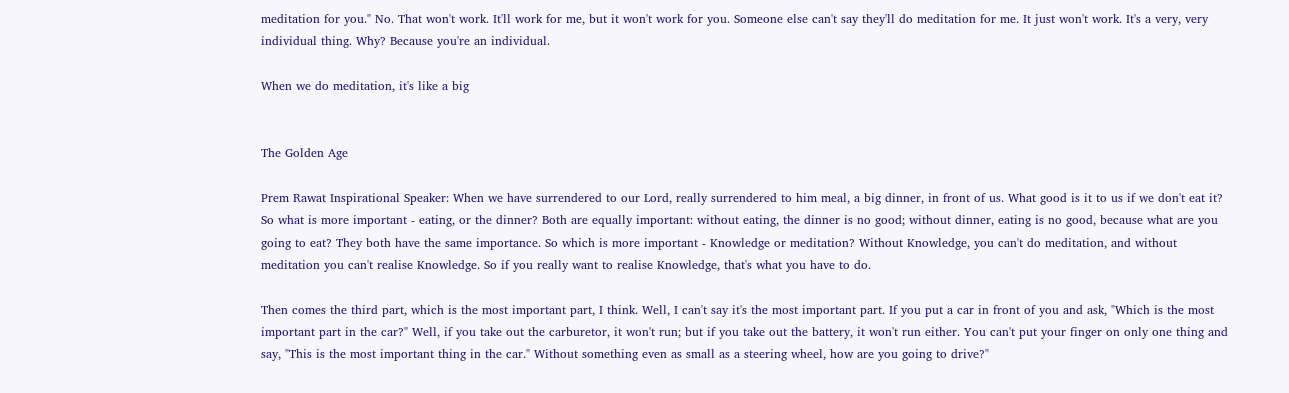meditation for you." No. That won't work. It'll work for me, but it won't work for you. Someone else can't say they'll do meditation for me. It just won't work. It's a very, very individual thing. Why? Because you're an individual.

When we do meditation, it's like a big


The Golden Age

Prem Rawat Inspirational Speaker: When we have surrendered to our Lord, really surrendered to him meal, a big dinner, in front of us. What good is it to us if we don't eat it? So what is more important - eating, or the dinner? Both are equally important: without eating, the dinner is no good; without dinner, eating is no good, because what are you going to eat? They both have the same importance. So which is more important - Knowledge or meditation? Without Knowledge, you can't do meditation, and without meditation you can't realise Knowledge. So if you really want to realise Knowledge, that's what you have to do.

Then comes the third part, which is the most important part, I think. Well, I can't say it's the most important part. If you put a car in front of you and ask, "Which is the most important part in the car?" Well, if you take out the carburetor, it won't run; but if you take out the battery, it won't run either. You can't put your finger on only one thing and say, "This is the most important thing in the car." Without something even as small as a steering wheel, how are you going to drive?"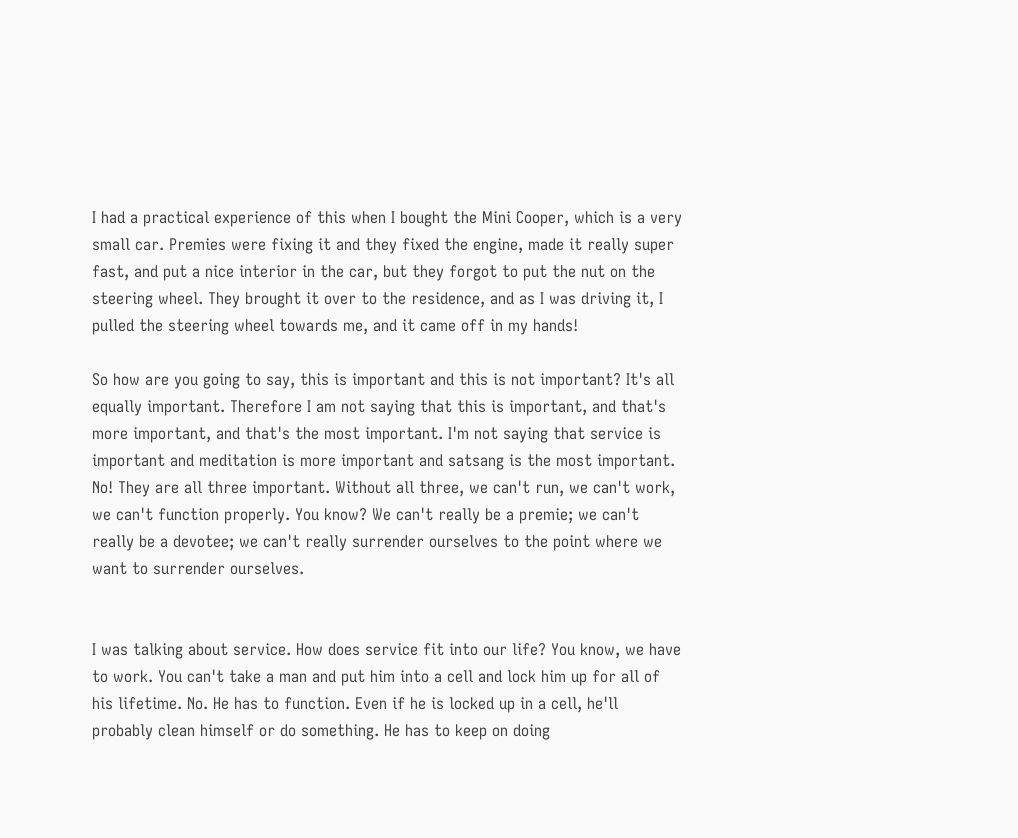I had a practical experience of this when I bought the Mini Cooper, which is a very small car. Premies were fixing it and they fixed the engine, made it really super fast, and put a nice interior in the car, but they forgot to put the nut on the steering wheel. They brought it over to the residence, and as I was driving it, I pulled the steering wheel towards me, and it came off in my hands!

So how are you going to say, this is important and this is not important? It's all equally important. Therefore I am not saying that this is important, and that's more important, and that's the most important. I'm not saying that service is important and meditation is more important and satsang is the most important. No! They are all three important. Without all three, we can't run, we can't work, we can't function properly. You know? We can't really be a premie; we can't really be a devotee; we can't really surrender ourselves to the point where we want to surrender ourselves.


I was talking about service. How does service fit into our life? You know, we have to work. You can't take a man and put him into a cell and lock him up for all of his lifetime. No. He has to function. Even if he is locked up in a cell, he'll probably clean himself or do something. He has to keep on doing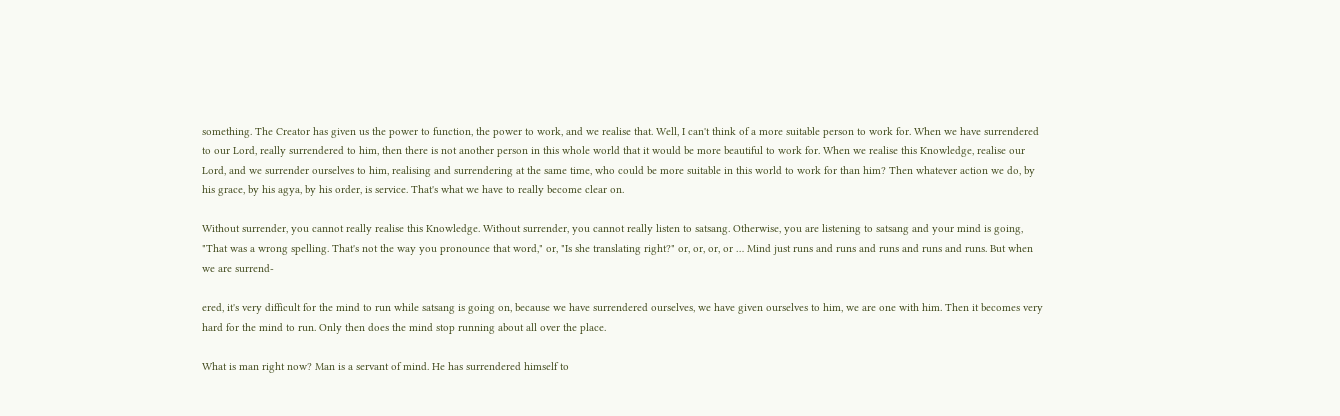something. The Creator has given us the power to function, the power to work, and we realise that. Well, I can't think of a more suitable person to work for. When we have surrendered to our Lord, really surrendered to him, then there is not another person in this whole world that it would be more beautiful to work for. When we realise this Knowledge, realise our Lord, and we surrender ourselves to him, realising and surrendering at the same time, who could be more suitable in this world to work for than him? Then whatever action we do, by his grace, by his agya, by his order, is service. That's what we have to really become clear on.

Without surrender, you cannot really realise this Knowledge. Without surrender, you cannot really listen to satsang. Otherwise, you are listening to satsang and your mind is going, "That was a wrong spelling. That's not the way you pronounce that word," or, "Is she translating right?" or, or, or, or … Mind just runs and runs and runs and runs and runs. But when we are surrend-

ered, it's very difficult for the mind to run while satsang is going on, because we have surrendered ourselves, we have given ourselves to him, we are one with him. Then it becomes very hard for the mind to run. Only then does the mind stop running about all over the place.

What is man right now? Man is a servant of mind. He has surrendered himself to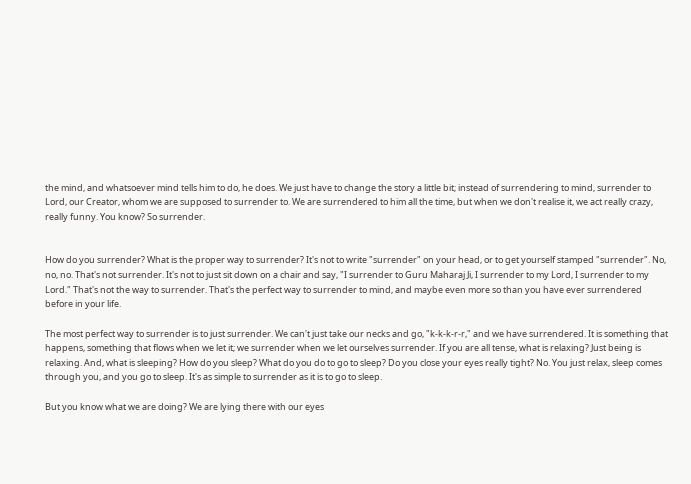the mind, and whatsoever mind tells him to do, he does. We just have to change the story a little bit; instead of surrendering to mind, surrender to Lord, our Creator, whom we are supposed to surrender to. We are surrendered to him all the time, but when we don't realise it, we act really crazy, really funny. You know? So surrender.


How do you surrender? What is the proper way to surrender? It's not to write "surrender" on your head, or to get yourself stamped "surrender". No, no, no. That's not surrender. It's not to just sit down on a chair and say, "I surrender to Guru Maharaj Ji, I surrender to my Lord, I surrender to my Lord." That's not the way to surrender. That's the perfect way to surrender to mind, and maybe even more so than you have ever surrendered before in your life.

The most perfect way to surrender is to just surrender. We can't just take our necks and go, "k-k-k-r-r," and we have surrendered. It is something that happens, something that flows when we let it; we surrender when we let ourselves surrender. If you are all tense, what is relaxing? Just being is relaxing. And, what is sleeping? How do you sleep? What do you do to go to sleep? Do you close your eyes really tight? No. You just relax, sleep comes through you, and you go to sleep. It's as simple to surrender as it is to go to sleep.

But you know what we are doing? We are lying there with our eyes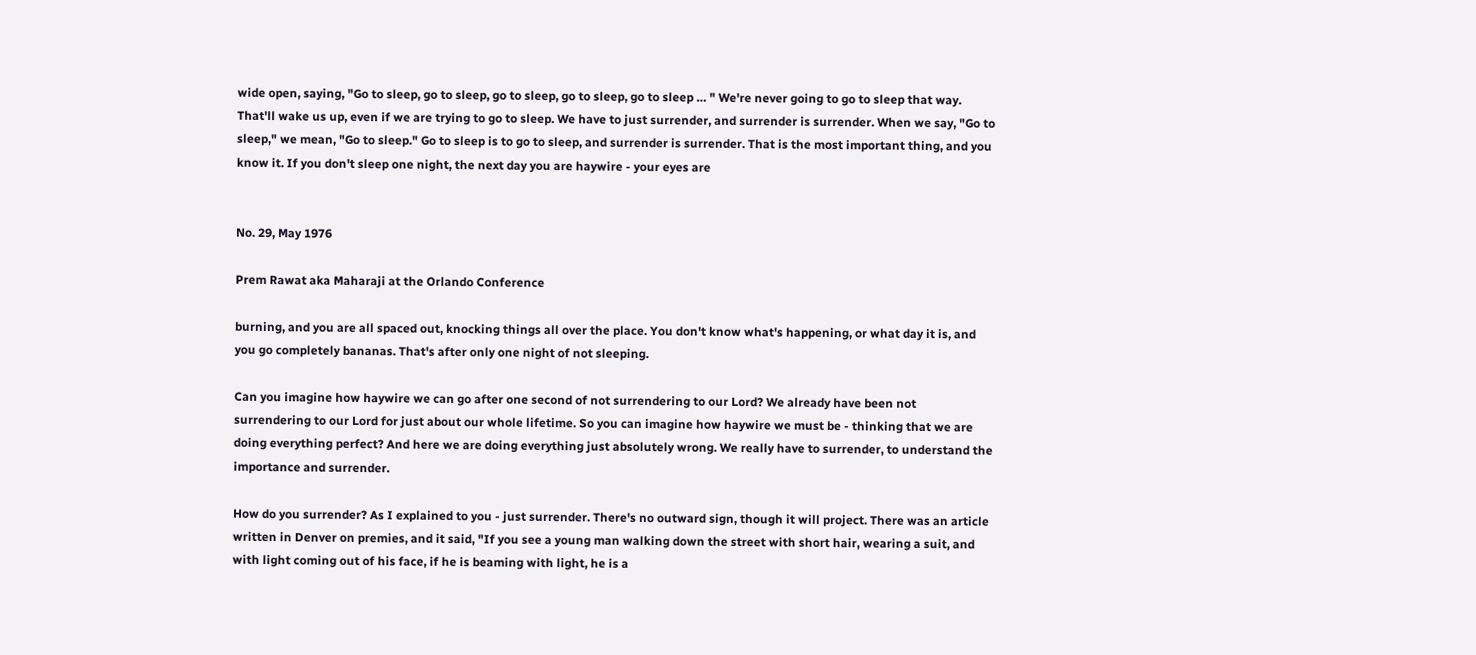wide open, saying, "Go to sleep, go to sleep, go to sleep, go to sleep, go to sleep … " We're never going to go to sleep that way. That'll wake us up, even if we are trying to go to sleep. We have to just surrender, and surrender is surrender. When we say, "Go to sleep," we mean, "Go to sleep." Go to sleep is to go to sleep, and surrender is surrender. That is the most important thing, and you know it. If you don't sleep one night, the next day you are haywire - your eyes are


No. 29, May 1976

Prem Rawat aka Maharaji at the Orlando Conference

burning, and you are all spaced out, knocking things all over the place. You don't know what's happening, or what day it is, and you go completely bananas. That's after only one night of not sleeping.

Can you imagine how haywire we can go after one second of not surrendering to our Lord? We already have been not surrendering to our Lord for just about our whole lifetime. So you can imagine how haywire we must be - thinking that we are doing everything perfect? And here we are doing everything just absolutely wrong. We really have to surrender, to understand the importance and surrender.

How do you surrender? As I explained to you - just surrender. There's no outward sign, though it will project. There was an article written in Denver on premies, and it said, "If you see a young man walking down the street with short hair, wearing a suit, and with light coming out of his face, if he is beaming with light, he is a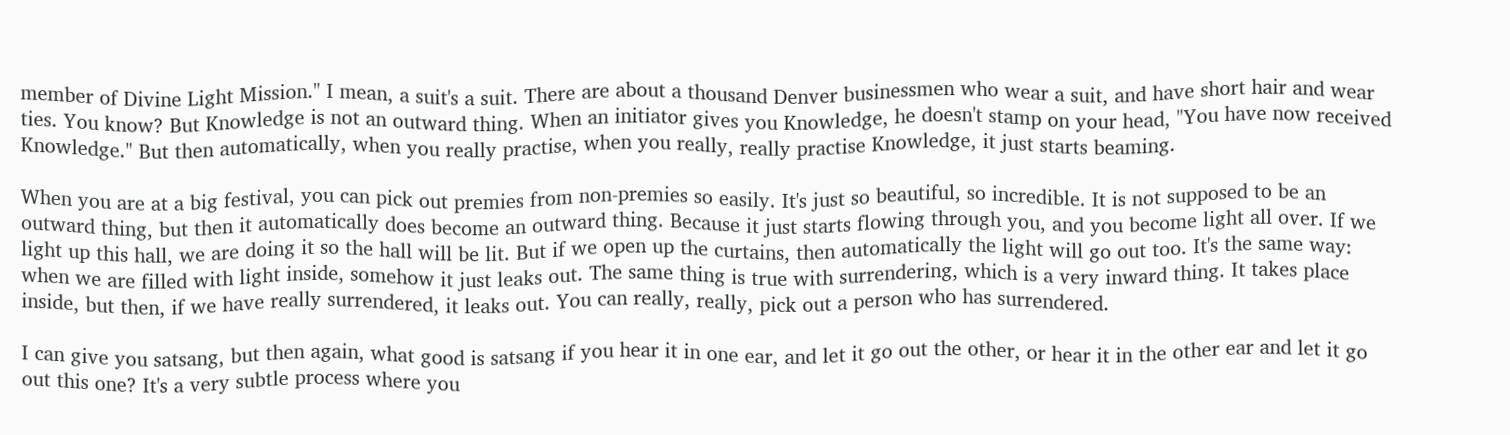member of Divine Light Mission." I mean, a suit's a suit. There are about a thousand Denver businessmen who wear a suit, and have short hair and wear ties. You know? But Knowledge is not an outward thing. When an initiator gives you Knowledge, he doesn't stamp on your head, "You have now received Knowledge." But then automatically, when you really practise, when you really, really practise Knowledge, it just starts beaming.

When you are at a big festival, you can pick out premies from non-premies so easily. It's just so beautiful, so incredible. It is not supposed to be an outward thing, but then it automatically does become an outward thing. Because it just starts flowing through you, and you become light all over. If we light up this hall, we are doing it so the hall will be lit. But if we open up the curtains, then automatically the light will go out too. It's the same way: when we are filled with light inside, somehow it just leaks out. The same thing is true with surrendering, which is a very inward thing. It takes place inside, but then, if we have really surrendered, it leaks out. You can really, really, pick out a person who has surrendered.

I can give you satsang, but then again, what good is satsang if you hear it in one ear, and let it go out the other, or hear it in the other ear and let it go out this one? It's a very subtle process where you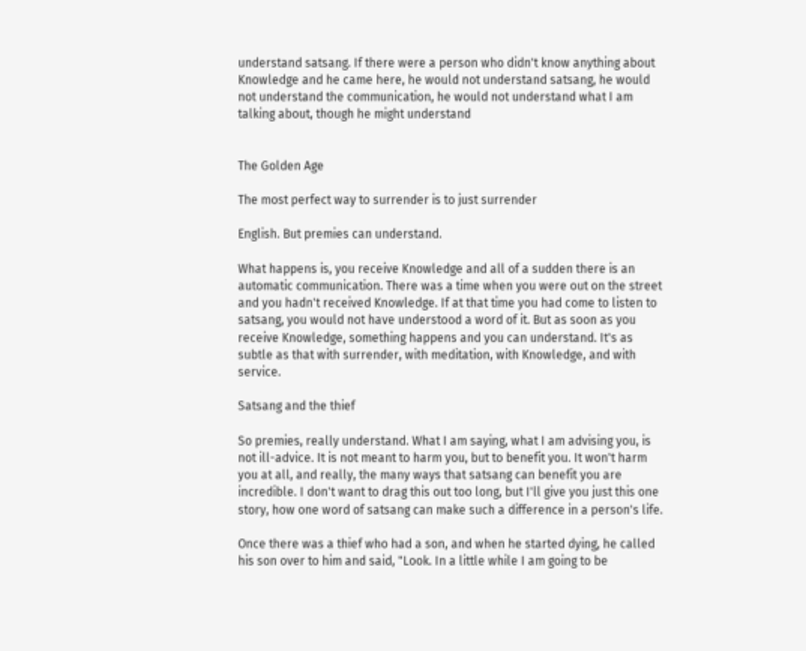understand satsang. If there were a person who didn't know anything about Knowledge and he came here, he would not understand satsang, he would not understand the communication, he would not understand what I am talking about, though he might understand


The Golden Age

The most perfect way to surrender is to just surrender

English. But premies can understand.

What happens is, you receive Knowledge and all of a sudden there is an automatic communication. There was a time when you were out on the street and you hadn't received Knowledge. If at that time you had come to listen to satsang, you would not have understood a word of it. But as soon as you receive Knowledge, something happens and you can understand. It's as subtle as that with surrender, with meditation, with Knowledge, and with service.

Satsang and the thief

So premies, really understand. What I am saying, what I am advising you, is not ill-advice. It is not meant to harm you, but to benefit you. It won't harm you at all, and really, the many ways that satsang can benefit you are incredible. I don't want to drag this out too long, but I'll give you just this one story, how one word of satsang can make such a difference in a person's life.

Once there was a thief who had a son, and when he started dying, he called his son over to him and said, "Look. In a little while I am going to be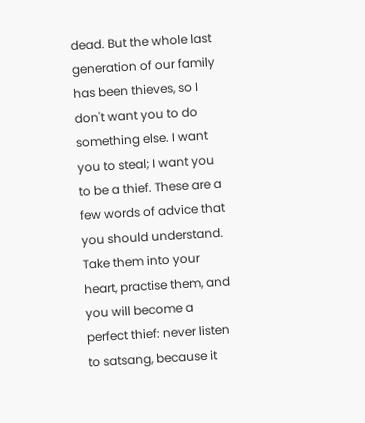dead. But the whole last generation of our family has been thieves, so I don't want you to do something else. I want you to steal; I want you to be a thief. These are a few words of advice that you should understand. Take them into your heart, practise them, and you will become a perfect thief: never listen to satsang, because it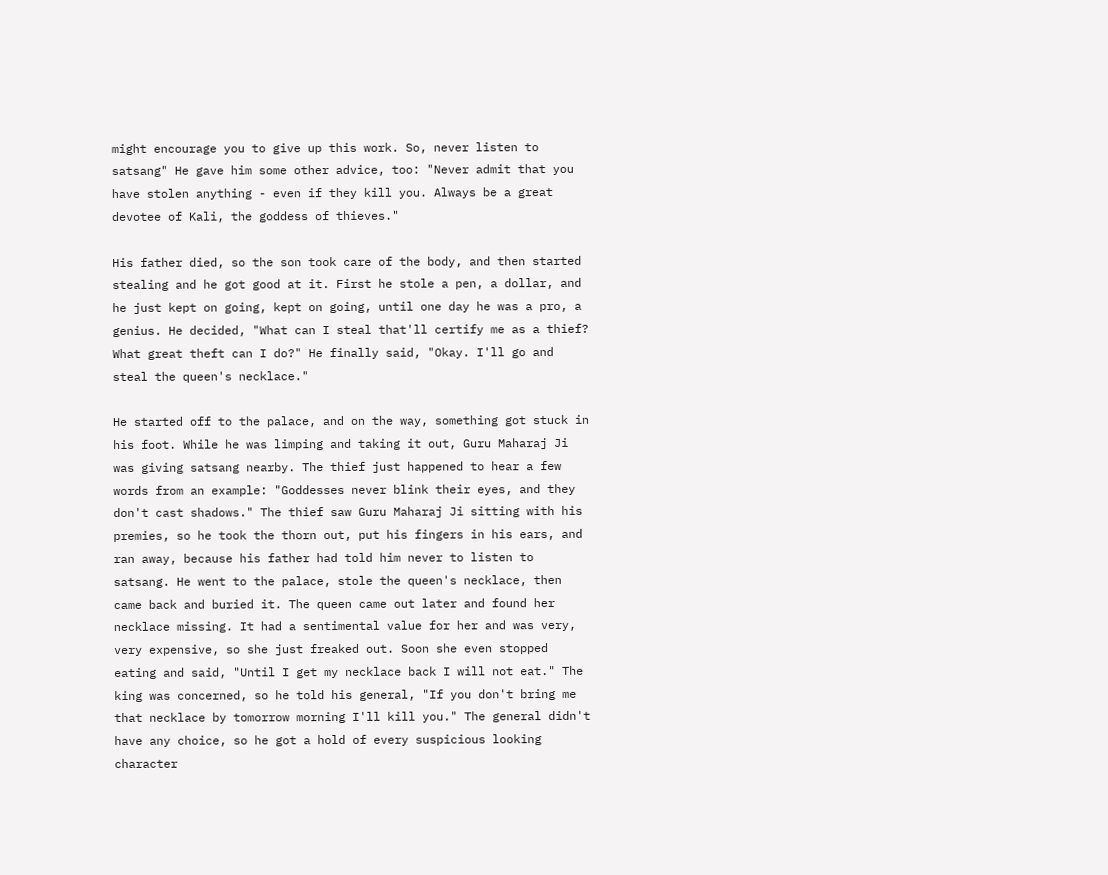might encourage you to give up this work. So, never listen to satsang" He gave him some other advice, too: "Never admit that you have stolen anything - even if they kill you. Always be a great devotee of Kali, the goddess of thieves."

His father died, so the son took care of the body, and then started stealing and he got good at it. First he stole a pen, a dollar, and he just kept on going, kept on going, until one day he was a pro, a genius. He decided, "What can I steal that'll certify me as a thief? What great theft can I do?" He finally said, "Okay. I'll go and steal the queen's necklace."

He started off to the palace, and on the way, something got stuck in his foot. While he was limping and taking it out, Guru Maharaj Ji was giving satsang nearby. The thief just happened to hear a few words from an example: "Goddesses never blink their eyes, and they don't cast shadows." The thief saw Guru Maharaj Ji sitting with his premies, so he took the thorn out, put his fingers in his ears, and ran away, because his father had told him never to listen to satsang. He went to the palace, stole the queen's necklace, then came back and buried it. The queen came out later and found her necklace missing. It had a sentimental value for her and was very, very expensive, so she just freaked out. Soon she even stopped eating and said, "Until I get my necklace back I will not eat." The king was concerned, so he told his general, "If you don't bring me that necklace by tomorrow morning I'll kill you." The general didn't have any choice, so he got a hold of every suspicious looking character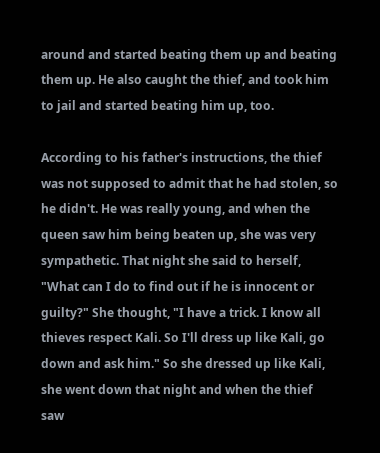around and started beating them up and beating them up. He also caught the thief, and took him to jail and started beating him up, too.

According to his father's instructions, the thief was not supposed to admit that he had stolen, so he didn't. He was really young, and when the queen saw him being beaten up, she was very sympathetic. That night she said to herself, "What can I do to find out if he is innocent or guilty?" She thought, "I have a trick. I know all thieves respect Kali. So I'll dress up like Kali, go down and ask him." So she dressed up like Kali, she went down that night and when the thief saw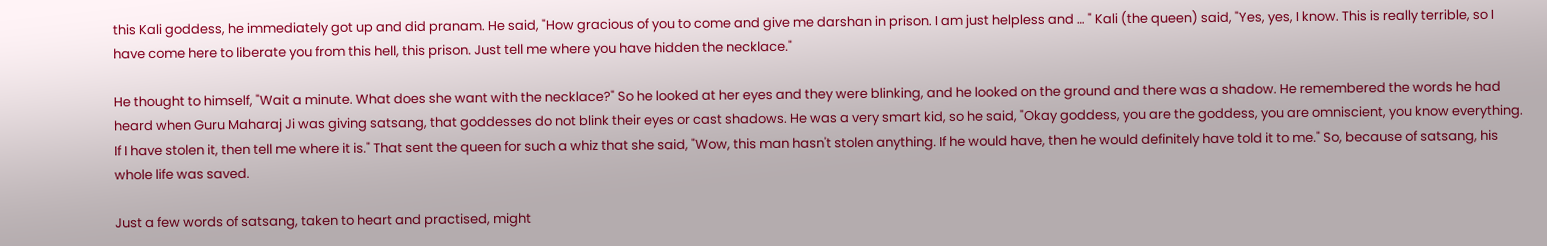this Kali goddess, he immediately got up and did pranam. He said, "How gracious of you to come and give me darshan in prison. I am just helpless and … " Kali (the queen) said, "Yes, yes, I know. This is really terrible, so I have come here to liberate you from this hell, this prison. Just tell me where you have hidden the necklace."

He thought to himself, "Wait a minute. What does she want with the necklace?" So he looked at her eyes and they were blinking, and he looked on the ground and there was a shadow. He remembered the words he had heard when Guru Maharaj Ji was giving satsang, that goddesses do not blink their eyes or cast shadows. He was a very smart kid, so he said, "Okay goddess, you are the goddess, you are omniscient, you know everything. If I have stolen it, then tell me where it is." That sent the queen for such a whiz that she said, "Wow, this man hasn't stolen anything. If he would have, then he would definitely have told it to me." So, because of satsang, his whole life was saved.

Just a few words of satsang, taken to heart and practised, might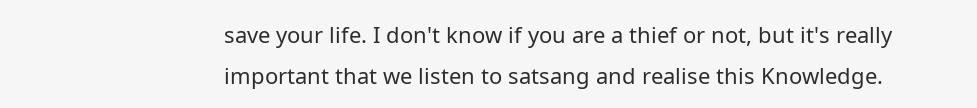save your life. I don't know if you are a thief or not, but it's really important that we listen to satsang and realise this Knowledge.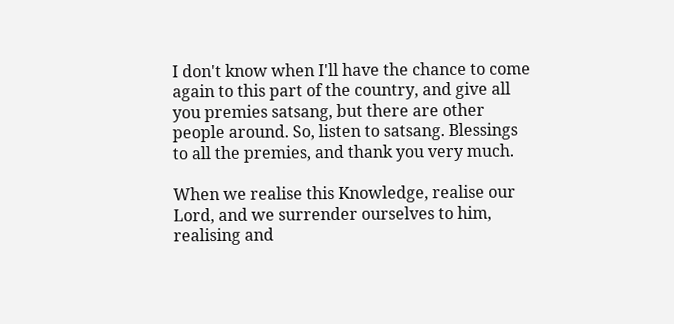I don't know when I'll have the chance to come again to this part of the country, and give all you premies satsang, but there are other people around. So, listen to satsang. Blessings to all the premies, and thank you very much.

When we realise this Knowledge, realise our Lord, and we surrender ourselves to him, realising and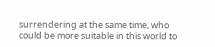surrendering at the same time, who could be more suitable in this world to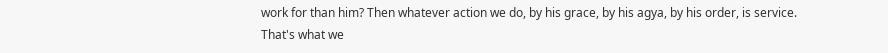work for than him? Then whatever action we do, by his grace, by his agya, by his order, is service. That's what we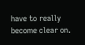have to really become clear on.